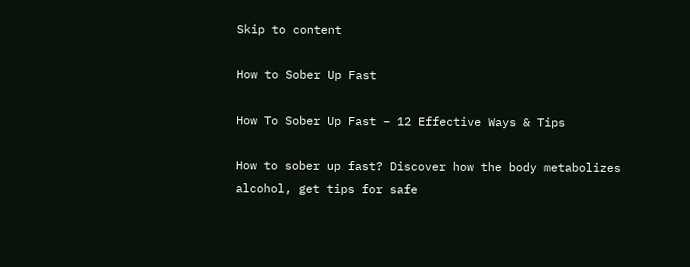Skip to content

How to Sober Up Fast

How To Sober Up Fast – 12 Effective Ways & Tips

How to sober up fast? Discover how the body metabolizes alcohol, get tips for safe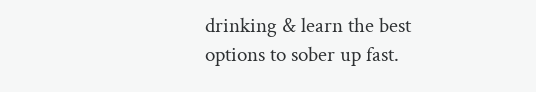drinking & learn the best options to sober up fast.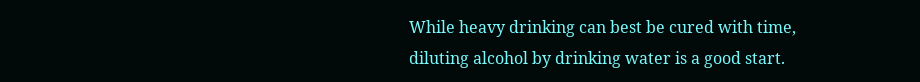While heavy drinking can best be cured with time, diluting alcohol by drinking water is a good start.